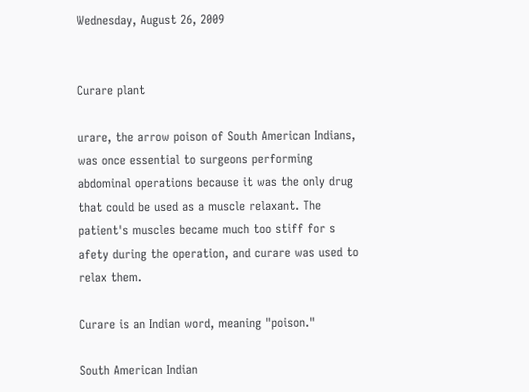Wednesday, August 26, 2009


Curare plant

urare, the arrow poison of South American Indians, was once essential to surgeons performing abdominal operations because it was the only drug that could be used as a muscle relaxant. The patient's muscles became much too stiff for s
afety during the operation, and curare was used to relax them.

Curare is an Indian word, meaning "poison."

South American Indian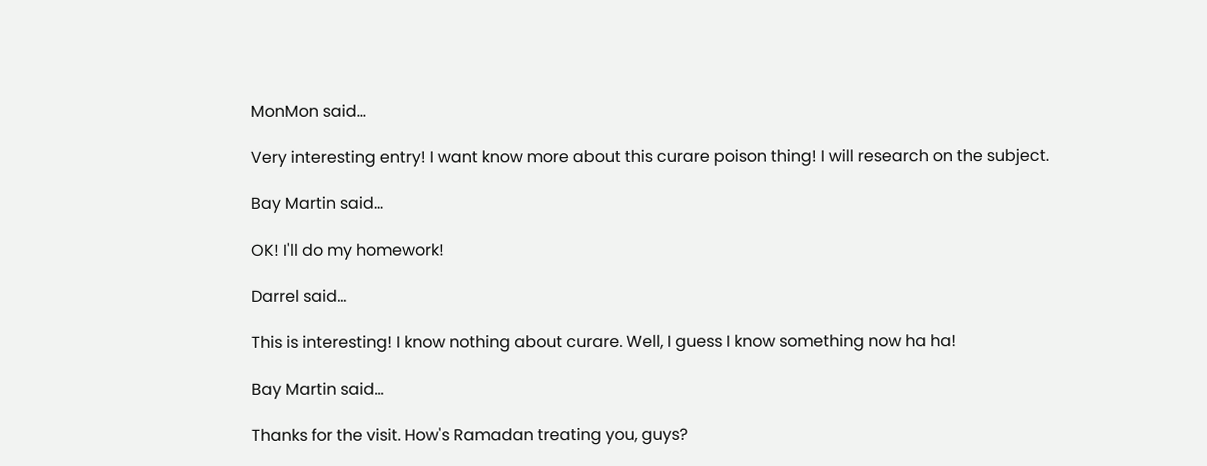MonMon said...

Very interesting entry! I want know more about this curare poison thing! I will research on the subject.

Bay Martin said...

OK! I'll do my homework!

Darrel said...

This is interesting! I know nothing about curare. Well, I guess I know something now ha ha!

Bay Martin said...

Thanks for the visit. How's Ramadan treating you, guys?